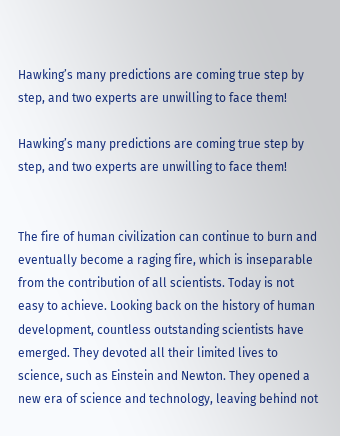Hawking’s many predictions are coming true step by step, and two experts are unwilling to face them!

Hawking’s many predictions are coming true step by step, and two experts are unwilling to face them!


The fire of human civilization can continue to burn and eventually become a raging fire, which is inseparable from the contribution of all scientists. Today is not easy to achieve. Looking back on the history of human development, countless outstanding scientists have emerged. They devoted all their limited lives to science, such as Einstein and Newton. They opened a new era of science and technology, leaving behind not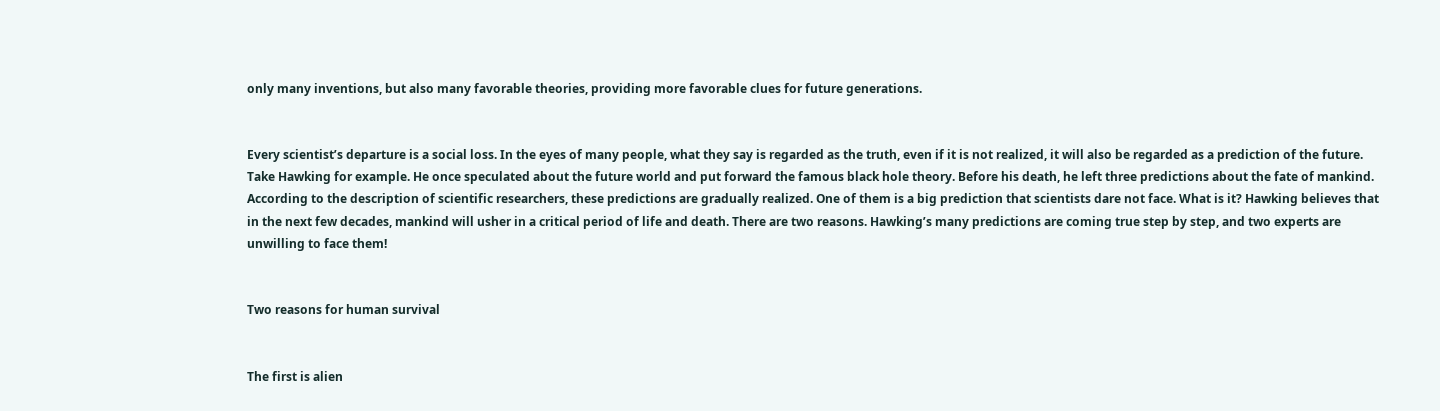only many inventions, but also many favorable theories, providing more favorable clues for future generations.


Every scientist’s departure is a social loss. In the eyes of many people, what they say is regarded as the truth, even if it is not realized, it will also be regarded as a prediction of the future. Take Hawking for example. He once speculated about the future world and put forward the famous black hole theory. Before his death, he left three predictions about the fate of mankind. According to the description of scientific researchers, these predictions are gradually realized. One of them is a big prediction that scientists dare not face. What is it? Hawking believes that in the next few decades, mankind will usher in a critical period of life and death. There are two reasons. Hawking’s many predictions are coming true step by step, and two experts are unwilling to face them!


Two reasons for human survival


The first is alien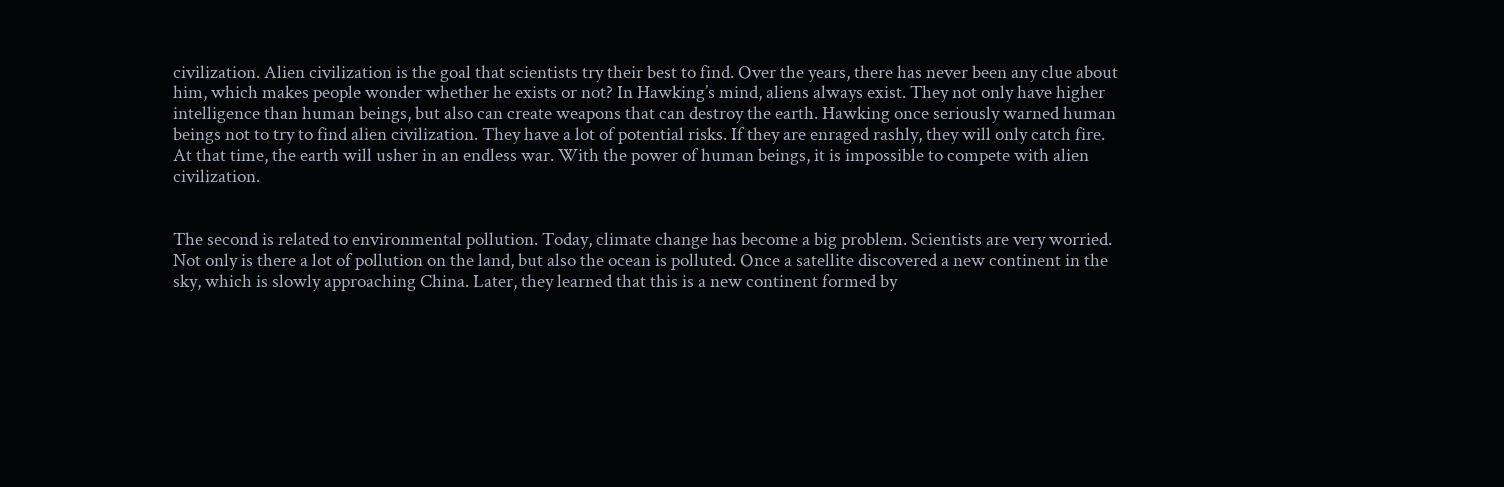civilization. Alien civilization is the goal that scientists try their best to find. Over the years, there has never been any clue about him, which makes people wonder whether he exists or not? In Hawking’s mind, aliens always exist. They not only have higher intelligence than human beings, but also can create weapons that can destroy the earth. Hawking once seriously warned human beings not to try to find alien civilization. They have a lot of potential risks. If they are enraged rashly, they will only catch fire. At that time, the earth will usher in an endless war. With the power of human beings, it is impossible to compete with alien civilization.


The second is related to environmental pollution. Today, climate change has become a big problem. Scientists are very worried. Not only is there a lot of pollution on the land, but also the ocean is polluted. Once a satellite discovered a new continent in the sky, which is slowly approaching China. Later, they learned that this is a new continent formed by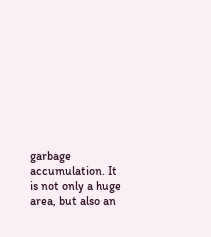garbage accumulation. It is not only a huge area, but also an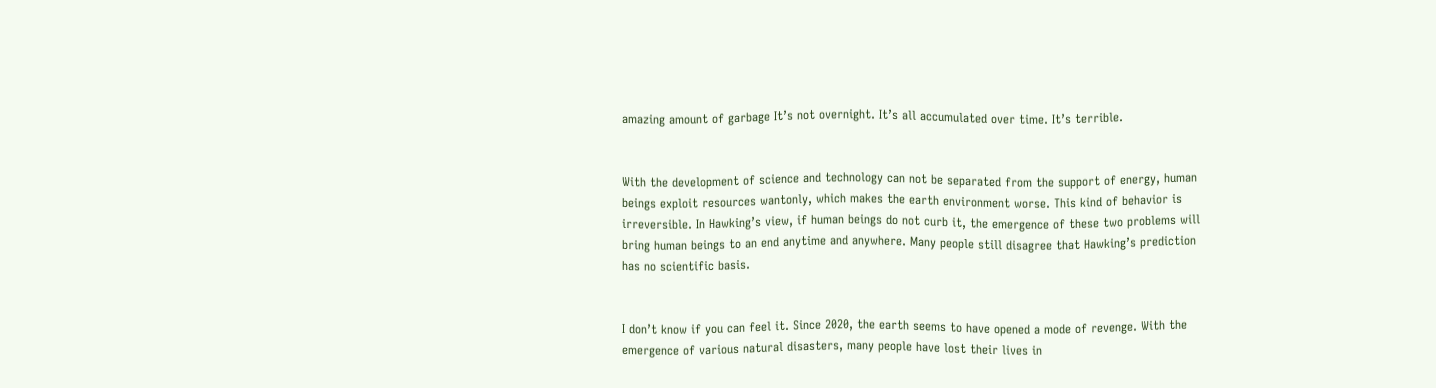amazing amount of garbage It’s not overnight. It’s all accumulated over time. It’s terrible.


With the development of science and technology can not be separated from the support of energy, human beings exploit resources wantonly, which makes the earth environment worse. This kind of behavior is irreversible. In Hawking’s view, if human beings do not curb it, the emergence of these two problems will bring human beings to an end anytime and anywhere. Many people still disagree that Hawking’s prediction has no scientific basis.


I don’t know if you can feel it. Since 2020, the earth seems to have opened a mode of revenge. With the emergence of various natural disasters, many people have lost their lives in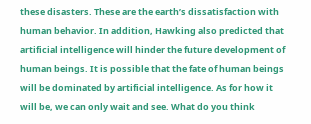these disasters. These are the earth’s dissatisfaction with human behavior. In addition, Hawking also predicted that artificial intelligence will hinder the future development of human beings. It is possible that the fate of human beings will be dominated by artificial intelligence. As for how it will be, we can only wait and see. What do you think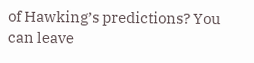of Hawking’s predictions? You can leave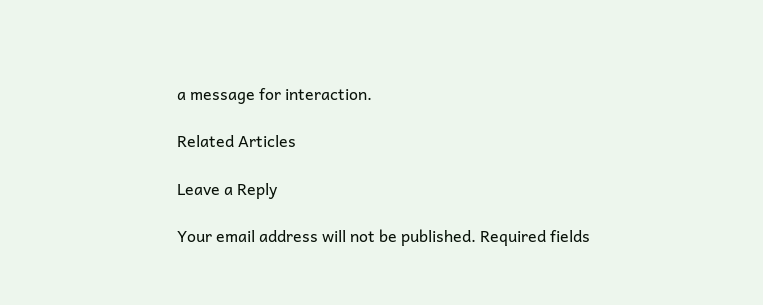a message for interaction.

Related Articles

Leave a Reply

Your email address will not be published. Required fields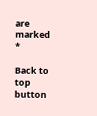are marked *

Back to top button